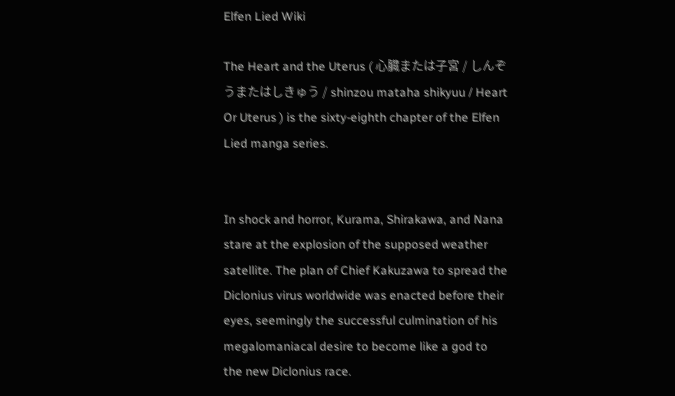Elfen Lied Wiki

The Heart and the Uterus ( 心臓または子宮 / しんぞうまたはしきゅう / shinzou mataha shikyuu / Heart Or Uterus ) is the sixty-eighth chapter of the Elfen Lied manga series.


In shock and horror, Kurama, Shirakawa, and Nana stare at the explosion of the supposed weather satellite. The plan of Chief Kakuzawa to spread the Diclonius virus worldwide was enacted before their eyes, seemingly the successful culmination of his megalomaniacal desire to become like a god to the new Diclonius race.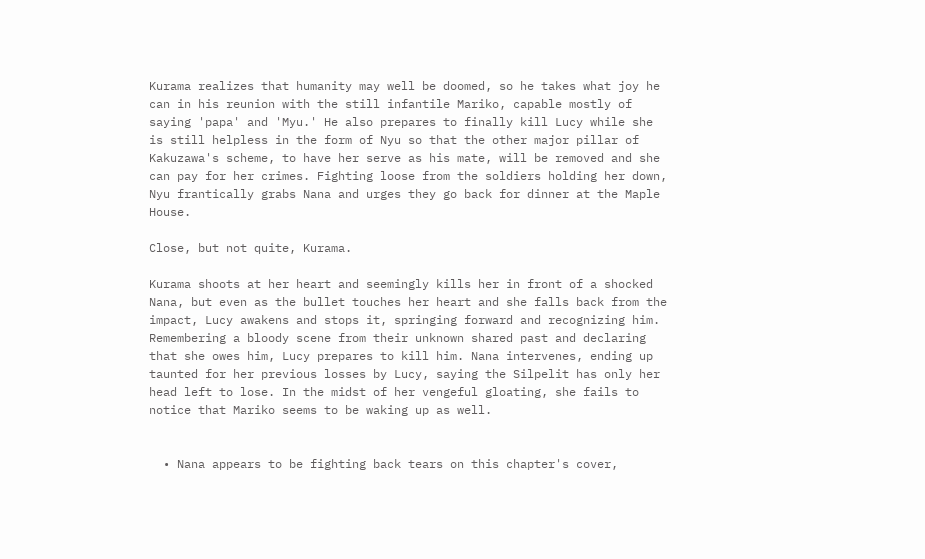Kurama realizes that humanity may well be doomed, so he takes what joy he can in his reunion with the still infantile Mariko, capable mostly of saying 'papa' and 'Myu.' He also prepares to finally kill Lucy while she is still helpless in the form of Nyu so that the other major pillar of Kakuzawa's scheme, to have her serve as his mate, will be removed and she can pay for her crimes. Fighting loose from the soldiers holding her down, Nyu frantically grabs Nana and urges they go back for dinner at the Maple House.

Close, but not quite, Kurama.

Kurama shoots at her heart and seemingly kills her in front of a shocked Nana, but even as the bullet touches her heart and she falls back from the impact, Lucy awakens and stops it, springing forward and recognizing him. Remembering a bloody scene from their unknown shared past and declaring that she owes him, Lucy prepares to kill him. Nana intervenes, ending up taunted for her previous losses by Lucy, saying the Silpelit has only her head left to lose. In the midst of her vengeful gloating, she fails to notice that Mariko seems to be waking up as well.


  • Nana appears to be fighting back tears on this chapter's cover,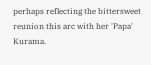perhaps reflecting the bittersweet reunion this arc with her 'Papa' Kurama.